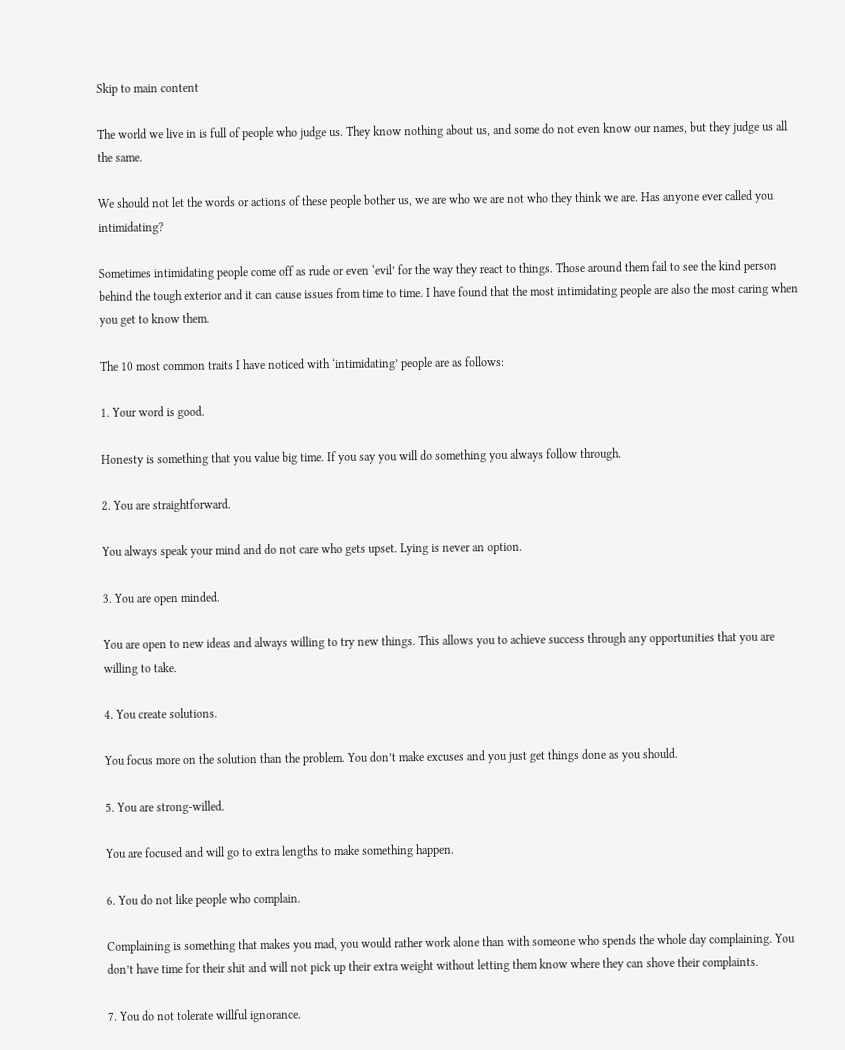Skip to main content

The world we live in is full of people who judge us. They know nothing about us, and some do not even know our names, but they judge us all the same.

We should not let the words or actions of these people bother us, we are who we are not who they think we are. Has anyone ever called you intimidating?

Sometimes intimidating people come off as rude or even ‘evil’ for the way they react to things. Those around them fail to see the kind person behind the tough exterior and it can cause issues from time to time. I have found that the most intimidating people are also the most caring when you get to know them.

The 10 most common traits I have noticed with ‘intimidating’ people are as follows:

1. Your word is good.

Honesty is something that you value big time. If you say you will do something you always follow through.

2. You are straightforward.

You always speak your mind and do not care who gets upset. Lying is never an option.

3. You are open minded.

You are open to new ideas and always willing to try new things. This allows you to achieve success through any opportunities that you are willing to take.

4. You create solutions.

You focus more on the solution than the problem. You don’t make excuses and you just get things done as you should.

5. You are strong-willed.

You are focused and will go to extra lengths to make something happen.

6. You do not like people who complain.

Complaining is something that makes you mad, you would rather work alone than with someone who spends the whole day complaining. You don’t have time for their shit and will not pick up their extra weight without letting them know where they can shove their complaints.

7. You do not tolerate willful ignorance.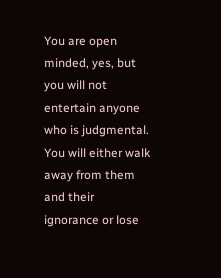You are open minded, yes, but you will not entertain anyone who is judgmental. You will either walk away from them and their ignorance or lose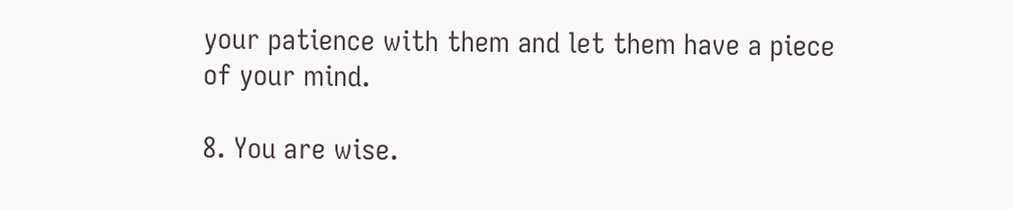your patience with them and let them have a piece of your mind.

8. You are wise.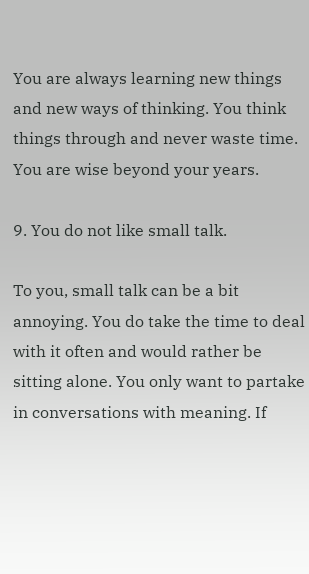You are always learning new things and new ways of thinking. You think things through and never waste time. You are wise beyond your years.

9. You do not like small talk.

To you, small talk can be a bit annoying. You do take the time to deal with it often and would rather be sitting alone. You only want to partake in conversations with meaning. If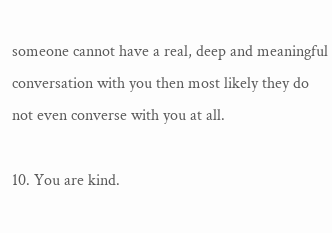someone cannot have a real, deep and meaningful conversation with you then most likely they do not even converse with you at all.

10. You are kind.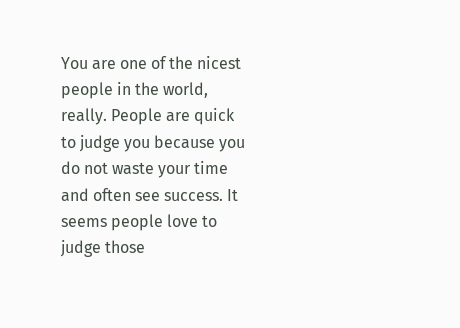You are one of the nicest people in the world, really. People are quick to judge you because you do not waste your time and often see success. It seems people love to judge those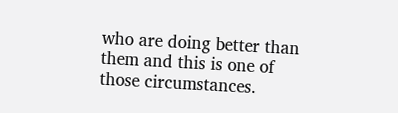who are doing better than them and this is one of those circumstances.